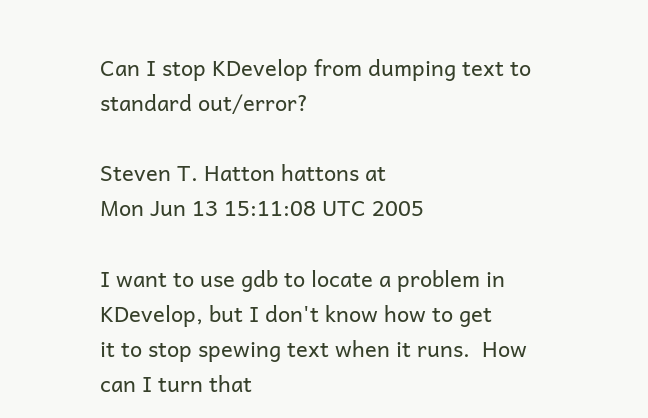Can I stop KDevelop from dumping text to standard out/error?

Steven T. Hatton hattons at
Mon Jun 13 15:11:08 UTC 2005

I want to use gdb to locate a problem in KDevelop, but I don't know how to get
it to stop spewing text when it runs.  How can I turn that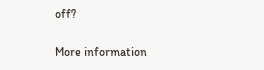off?

More information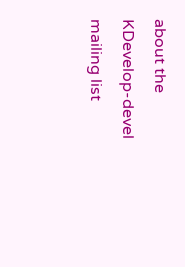about the KDevelop-devel mailing list